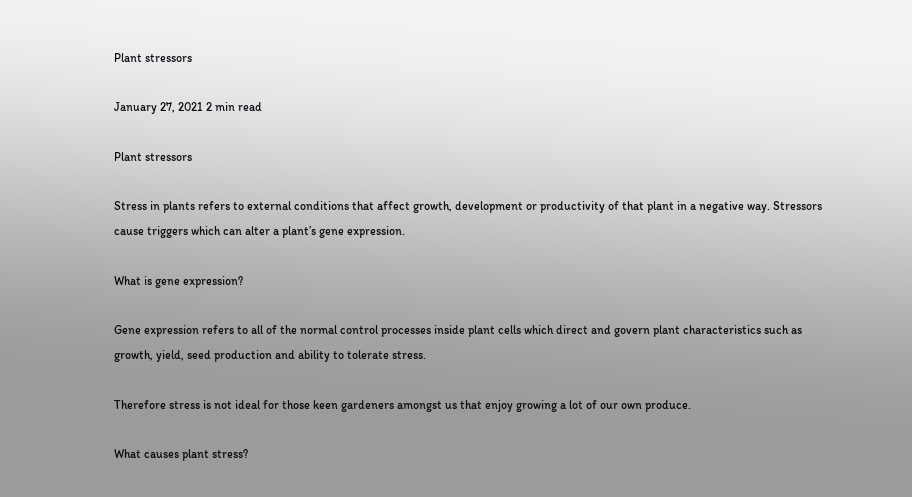Plant stressors

January 27, 2021 2 min read

Plant stressors

Stress in plants refers to external conditions that affect growth, development or productivity of that plant in a negative way. Stressors cause triggers which can alter a plant’s gene expression.

What is gene expression?

Gene expression refers to all of the normal control processes inside plant cells which direct and govern plant characteristics such as growth, yield, seed production and ability to tolerate stress.

Therefore stress is not ideal for those keen gardeners amongst us that enjoy growing a lot of our own produce.

What causes plant stress?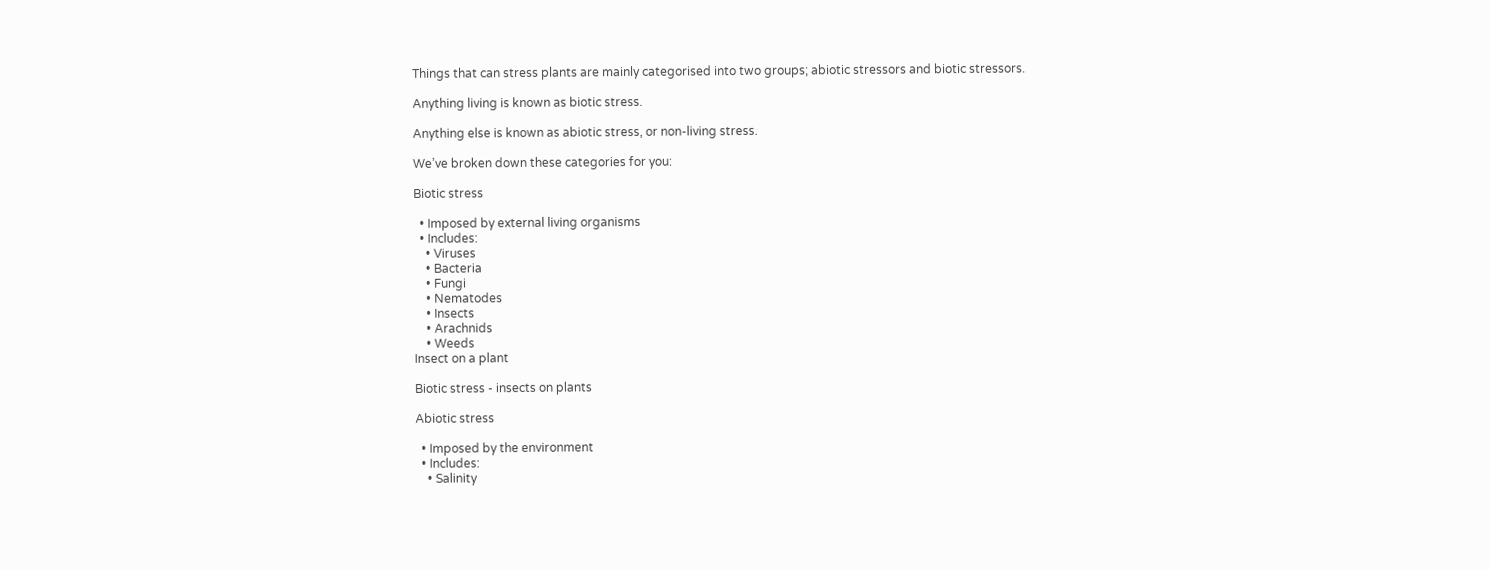Things that can stress plants are mainly categorised into two groups; abiotic stressors and biotic stressors.

Anything living is known as biotic stress.

Anything else is known as abiotic stress, or non-living stress.

We’ve broken down these categories for you:

Biotic stress

  • Imposed by external living organisms
  • Includes:
    • Viruses
    • Bacteria
    • Fungi
    • Nematodes
    • Insects
    • Arachnids
    • Weeds
Insect on a plant

Biotic stress - insects on plants

Abiotic stress

  • Imposed by the environment
  • Includes:
    • Salinity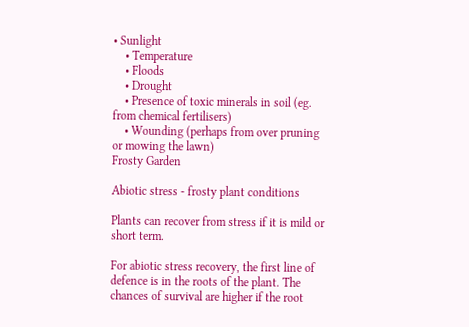• Sunlight
    • Temperature
    • Floods
    • Drought
    • Presence of toxic minerals in soil (eg. from chemical fertilisers)
    • Wounding (perhaps from over pruning or mowing the lawn)
Frosty Garden

Abiotic stress - frosty plant conditions

Plants can recover from stress if it is mild or short term.

For abiotic stress recovery, the first line of defence is in the roots of the plant. The chances of survival are higher if the root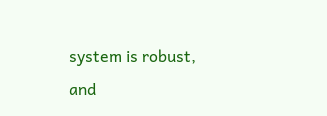system is robust, and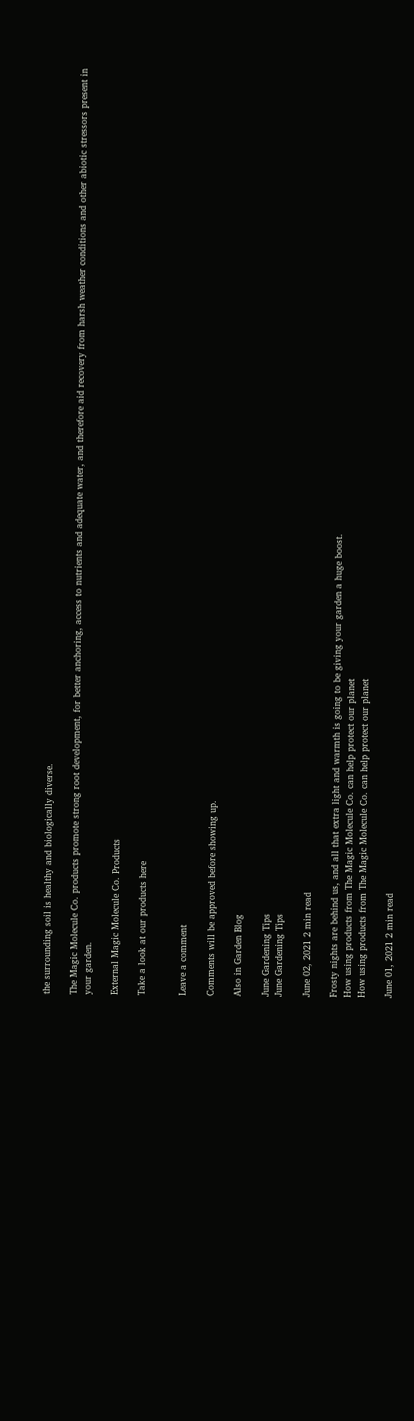the surrounding soil is healthy and biologically diverse.

The Magic Molecule Co. products promote strong root development, for better anchoring, access to nutrients and adequate water, and therefore aid recovery from harsh weather conditions and other abiotic stressors present in your garden.

External Magic Molecule Co. Products

Take a look at our products here


Leave a comment

Comments will be approved before showing up.

Also in Garden Blog

June Gardening Tips
June Gardening Tips

June 02, 2021 2 min read

Frosty nights are behind us, and all that extra light and warmth is going to be giving your garden a huge boost.
How using products from The Magic Molecule Co. can help protect our planet
How using products from The Magic Molecule Co. can help protect our planet

June 01, 2021 2 min read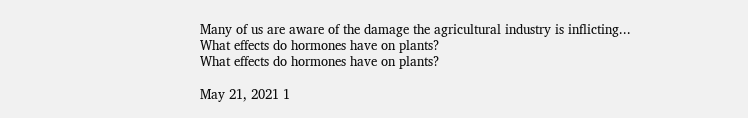Many of us are aware of the damage the agricultural industry is inflicting...
What effects do hormones have on plants?
What effects do hormones have on plants?

May 21, 2021 1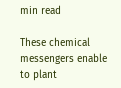min read

These chemical messengers enable to plant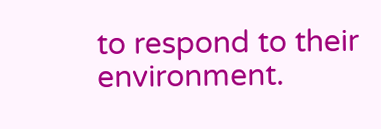to respond to their environment.